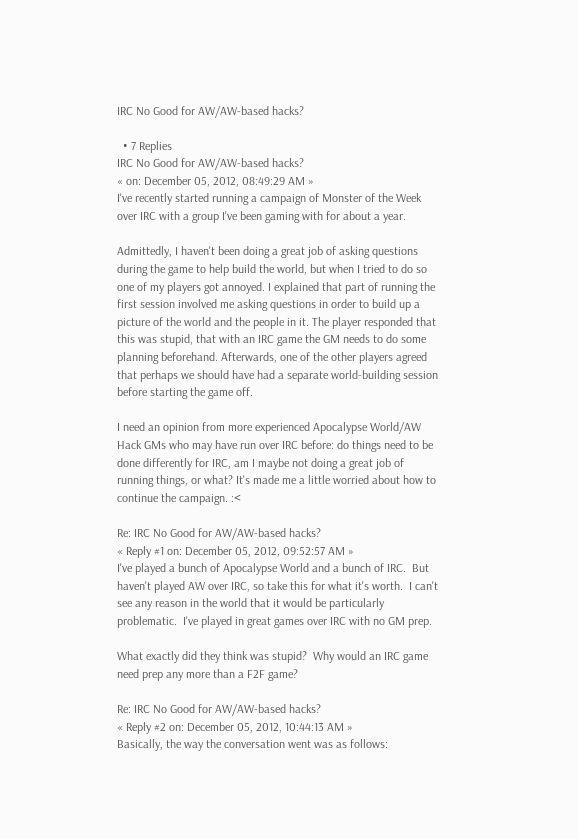IRC No Good for AW/AW-based hacks?

  • 7 Replies
IRC No Good for AW/AW-based hacks?
« on: December 05, 2012, 08:49:29 AM »
I've recently started running a campaign of Monster of the Week over IRC with a group I've been gaming with for about a year.

Admittedly, I haven't been doing a great job of asking questions during the game to help build the world, but when I tried to do so one of my players got annoyed. I explained that part of running the first session involved me asking questions in order to build up a picture of the world and the people in it. The player responded that this was stupid, that with an IRC game the GM needs to do some planning beforehand. Afterwards, one of the other players agreed that perhaps we should have had a separate world-building session before starting the game off.

I need an opinion from more experienced Apocalypse World/AW Hack GMs who may have run over IRC before: do things need to be done differently for IRC, am I maybe not doing a great job of running things, or what? It's made me a little worried about how to continue the campaign. :<

Re: IRC No Good for AW/AW-based hacks?
« Reply #1 on: December 05, 2012, 09:52:57 AM »
I've played a bunch of Apocalypse World and a bunch of IRC.  But haven't played AW over IRC, so take this for what it's worth.  I can't see any reason in the world that it would be particularly problematic.  I've played in great games over IRC with no GM prep.

What exactly did they think was stupid?  Why would an IRC game need prep any more than a F2F game?

Re: IRC No Good for AW/AW-based hacks?
« Reply #2 on: December 05, 2012, 10:44:13 AM »
Basically, the way the conversation went was as follows: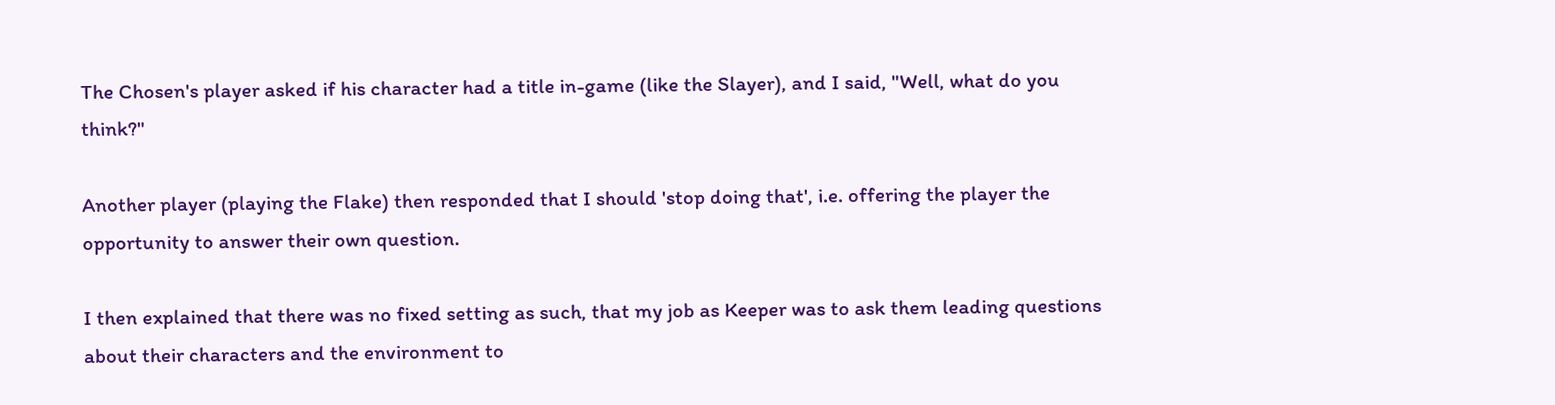The Chosen's player asked if his character had a title in-game (like the Slayer), and I said, "Well, what do you think?"

Another player (playing the Flake) then responded that I should 'stop doing that', i.e. offering the player the opportunity to answer their own question.

I then explained that there was no fixed setting as such, that my job as Keeper was to ask them leading questions about their characters and the environment to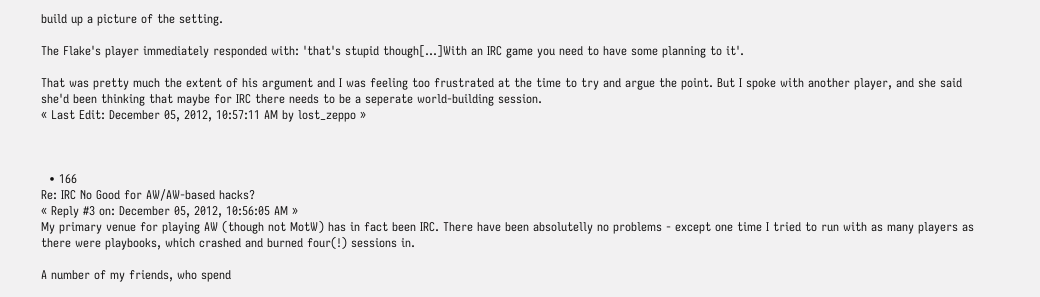build up a picture of the setting.

The Flake's player immediately responded with: 'that's stupid though[...]With an IRC game you need to have some planning to it'.

That was pretty much the extent of his argument and I was feeling too frustrated at the time to try and argue the point. But I spoke with another player, and she said she'd been thinking that maybe for IRC there needs to be a seperate world-building session.
« Last Edit: December 05, 2012, 10:57:11 AM by lost_zeppo »



  • 166
Re: IRC No Good for AW/AW-based hacks?
« Reply #3 on: December 05, 2012, 10:56:05 AM »
My primary venue for playing AW (though not MotW) has in fact been IRC. There have been absolutelly no problems - except one time I tried to run with as many players as there were playbooks, which crashed and burned four(!) sessions in.

A number of my friends, who spend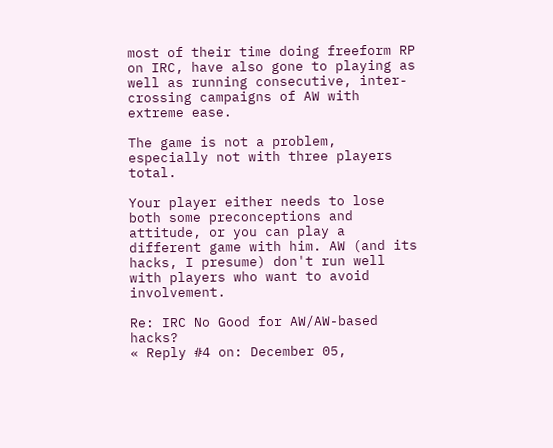most of their time doing freeform RP on IRC, have also gone to playing as well as running consecutive, inter-crossing campaigns of AW with extreme ease.

The game is not a problem, especially not with three players total.

Your player either needs to lose both some preconceptions and attitude, or you can play a different game with him. AW (and its hacks, I presume) don't run well with players who want to avoid involvement.

Re: IRC No Good for AW/AW-based hacks?
« Reply #4 on: December 05,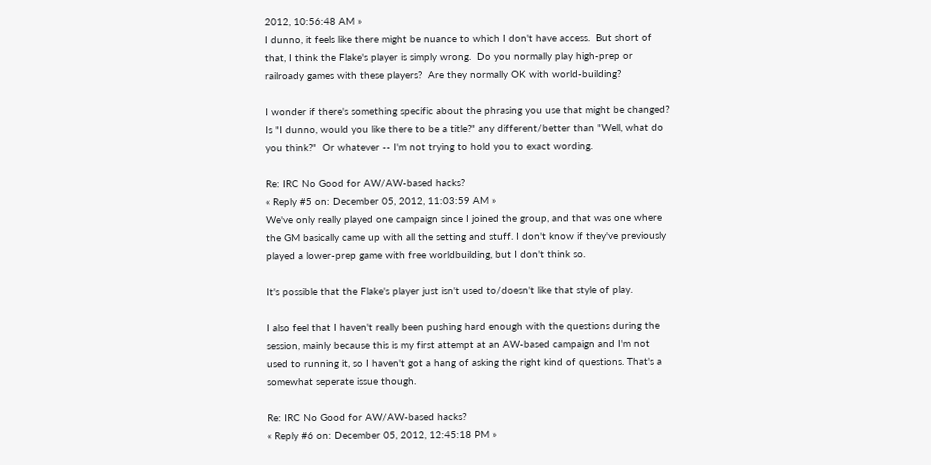2012, 10:56:48 AM »
I dunno, it feels like there might be nuance to which I don't have access.  But short of that, I think the Flake's player is simply wrong.  Do you normally play high-prep or railroady games with these players?  Are they normally OK with world-building?

I wonder if there's something specific about the phrasing you use that might be changed?  Is "I dunno, would you like there to be a title?" any different/better than "Well, what do you think?"  Or whatever -- I'm not trying to hold you to exact wording.

Re: IRC No Good for AW/AW-based hacks?
« Reply #5 on: December 05, 2012, 11:03:59 AM »
We've only really played one campaign since I joined the group, and that was one where the GM basically came up with all the setting and stuff. I don't know if they've previously played a lower-prep game with free worldbuilding, but I don't think so.

It's possible that the Flake's player just isn't used to/doesn't like that style of play.

I also feel that I haven't really been pushing hard enough with the questions during the session, mainly because this is my first attempt at an AW-based campaign and I'm not used to running it, so I haven't got a hang of asking the right kind of questions. That's a somewhat seperate issue though.

Re: IRC No Good for AW/AW-based hacks?
« Reply #6 on: December 05, 2012, 12:45:18 PM »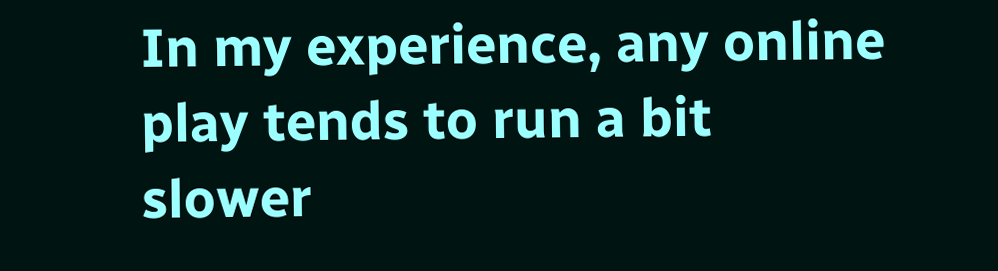In my experience, any online play tends to run a bit slower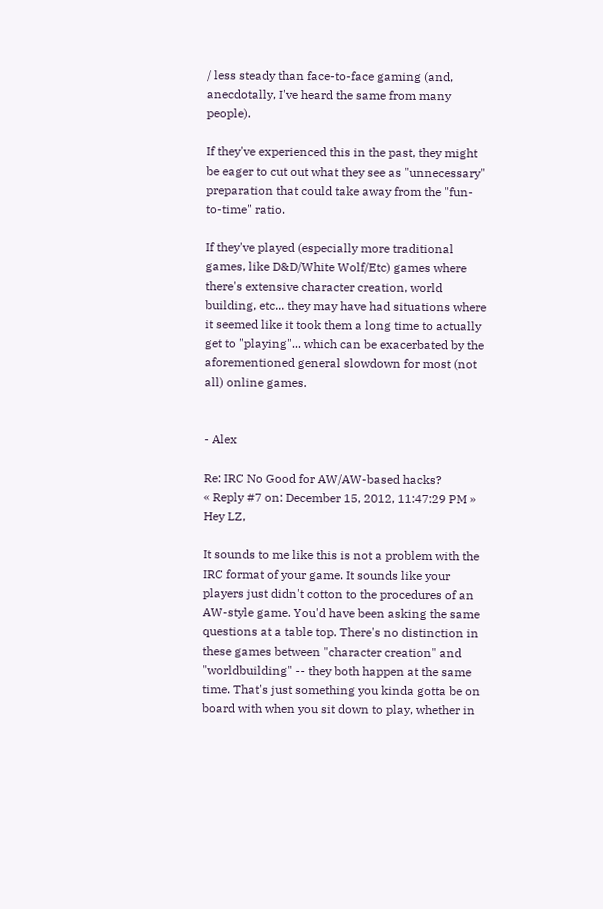/ less steady than face-to-face gaming (and, anecdotally, I've heard the same from many people).

If they've experienced this in the past, they might be eager to cut out what they see as "unnecessary" preparation that could take away from the "fun-to-time" ratio.

If they've played (especially more traditional games, like D&D/White Wolf/Etc) games where there's extensive character creation, world building, etc... they may have had situations where it seemed like it took them a long time to actually get to "playing"... which can be exacerbated by the aforementioned general slowdown for most (not all) online games.


- Alex

Re: IRC No Good for AW/AW-based hacks?
« Reply #7 on: December 15, 2012, 11:47:29 PM »
Hey LZ,

It sounds to me like this is not a problem with the IRC format of your game. It sounds like your players just didn't cotton to the procedures of an AW-style game. You'd have been asking the same questions at a table top. There's no distinction in these games between "character creation" and "worldbuilding" -- they both happen at the same time. That's just something you kinda gotta be on board with when you sit down to play, whether in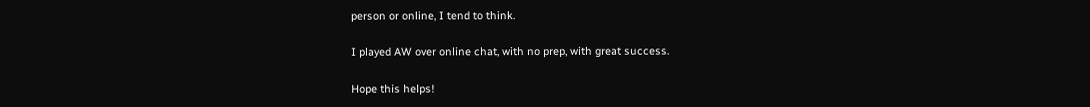person or online, I tend to think.

I played AW over online chat, with no prep, with great success.

Hope this helps!